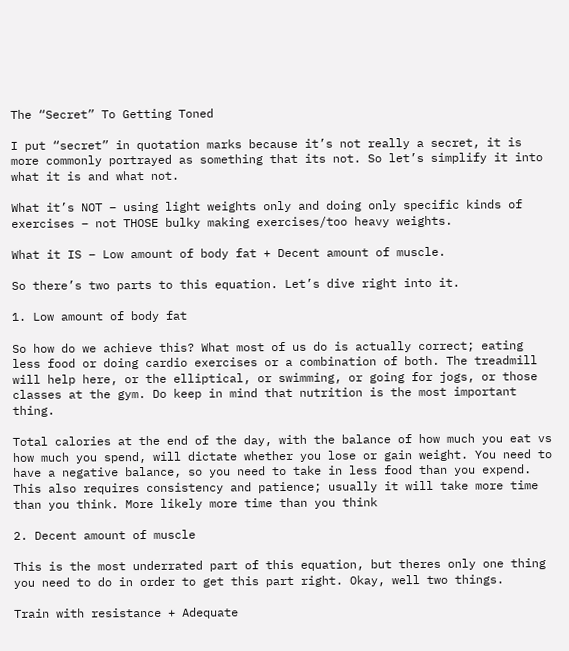The “Secret” To Getting Toned

I put “secret” in quotation marks because it’s not really a secret, it is more commonly portrayed as something that its not. So let’s simplify it into what it is and what not.

What it’s NOT – using light weights only and doing only specific kinds of exercises – not THOSE bulky making exercises/too heavy weights.

What it IS – Low amount of body fat + Decent amount of muscle.

So there’s two parts to this equation. Let’s dive right into it.

1. Low amount of body fat

So how do we achieve this? What most of us do is actually correct; eating less food or doing cardio exercises or a combination of both. The treadmill will help here, or the elliptical, or swimming, or going for jogs, or those classes at the gym. Do keep in mind that nutrition is the most important thing.

Total calories at the end of the day, with the balance of how much you eat vs how much you spend, will dictate whether you lose or gain weight. You need to have a negative balance, so you need to take in less food than you expend. This also requires consistency and patience; usually it will take more time than you think. More likely more time than you think

2. Decent amount of muscle

This is the most underrated part of this equation, but theres only one thing you need to do in order to get this part right. Okay, well two things.

Train with resistance + Adequate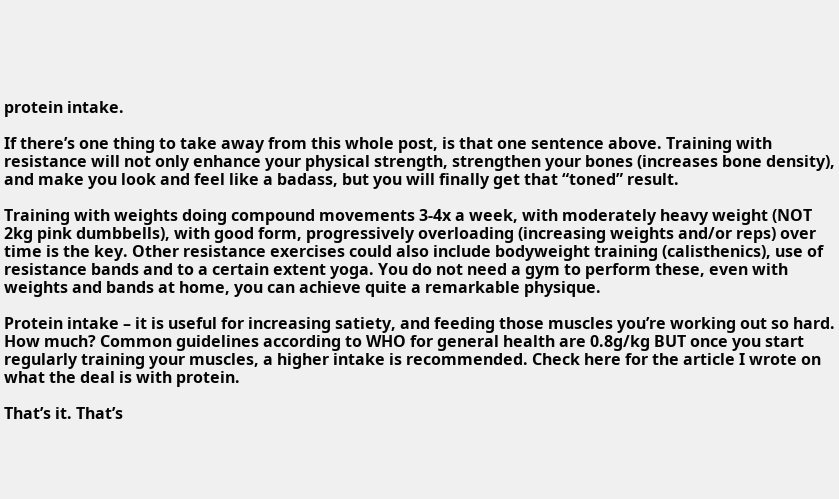protein intake.

If there’s one thing to take away from this whole post, is that one sentence above. Training with resistance will not only enhance your physical strength, strengthen your bones (increases bone density), and make you look and feel like a badass, but you will finally get that “toned” result.

Training with weights doing compound movements 3-4x a week, with moderately heavy weight (NOT 2kg pink dumbbells), with good form, progressively overloading (increasing weights and/or reps) over time is the key. Other resistance exercises could also include bodyweight training (calisthenics), use of resistance bands and to a certain extent yoga. You do not need a gym to perform these, even with weights and bands at home, you can achieve quite a remarkable physique.

Protein intake – it is useful for increasing satiety, and feeding those muscles you’re working out so hard. How much? Common guidelines according to WHO for general health are 0.8g/kg BUT once you start regularly training your muscles, a higher intake is recommended. Check here for the article I wrote on what the deal is with protein.

That’s it. That’s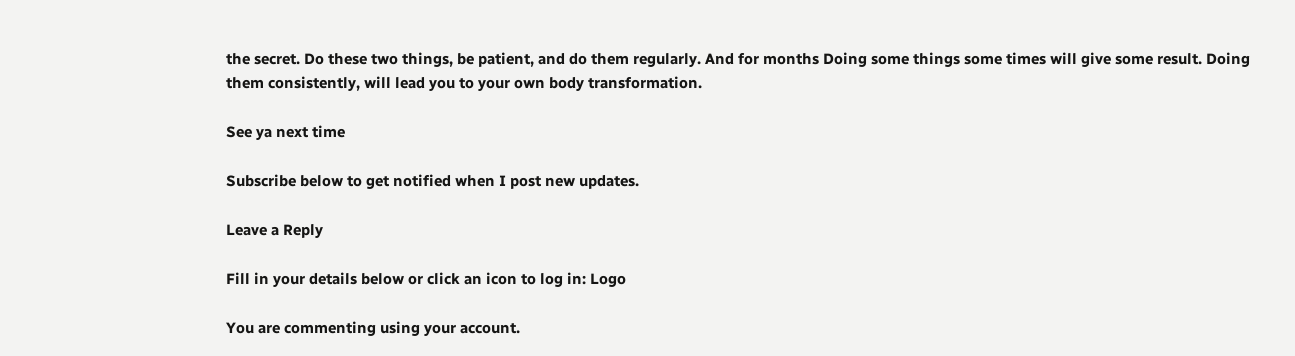the secret. Do these two things, be patient, and do them regularly. And for months Doing some things some times will give some result. Doing them consistently, will lead you to your own body transformation.

See ya next time

Subscribe below to get notified when I post new updates.

Leave a Reply

Fill in your details below or click an icon to log in: Logo

You are commenting using your account.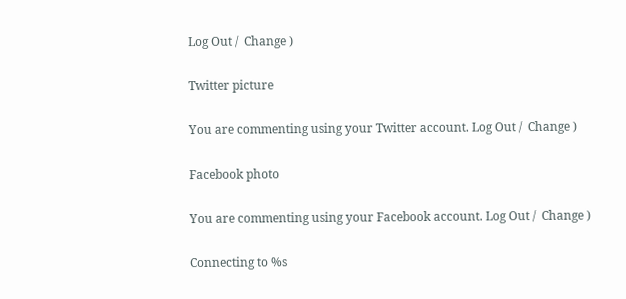Log Out /  Change )

Twitter picture

You are commenting using your Twitter account. Log Out /  Change )

Facebook photo

You are commenting using your Facebook account. Log Out /  Change )

Connecting to %s